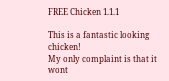FREE Chicken 1.1.1

This is a fantastic looking chicken!
My only complaint is that it wont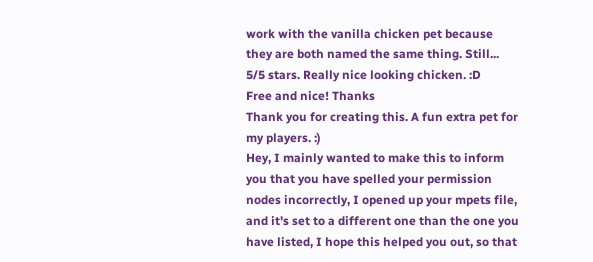work with the vanilla chicken pet because they are both named the same thing. Still... 5/5 stars. Really nice looking chicken. :D
Free and nice! Thanks
Thank you for creating this. A fun extra pet for my players. :)
Hey, I mainly wanted to make this to inform you that you have spelled your permission nodes incorrectly, I opened up your mpets file, and it's set to a different one than the one you have listed, I hope this helped you out, so that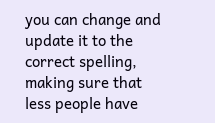you can change and update it to the correct spelling, making sure that less people have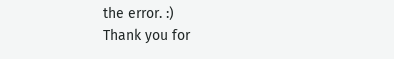the error. :)
Thank you for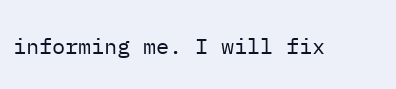informing me. I will fix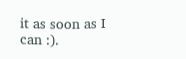it as soon as I can :).